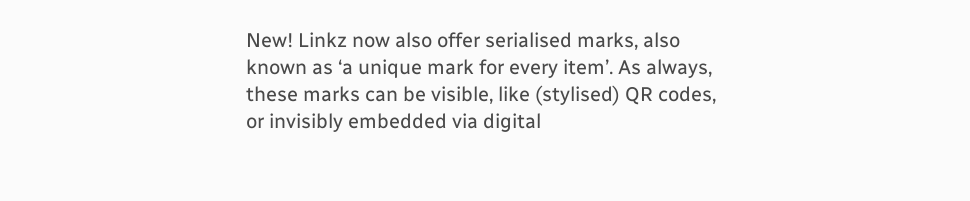New! Linkz now also offer serialised marks, also known as ‘a unique mark for every item’. As always, these marks can be visible, like (stylised) QR codes, or invisibly embedded via digital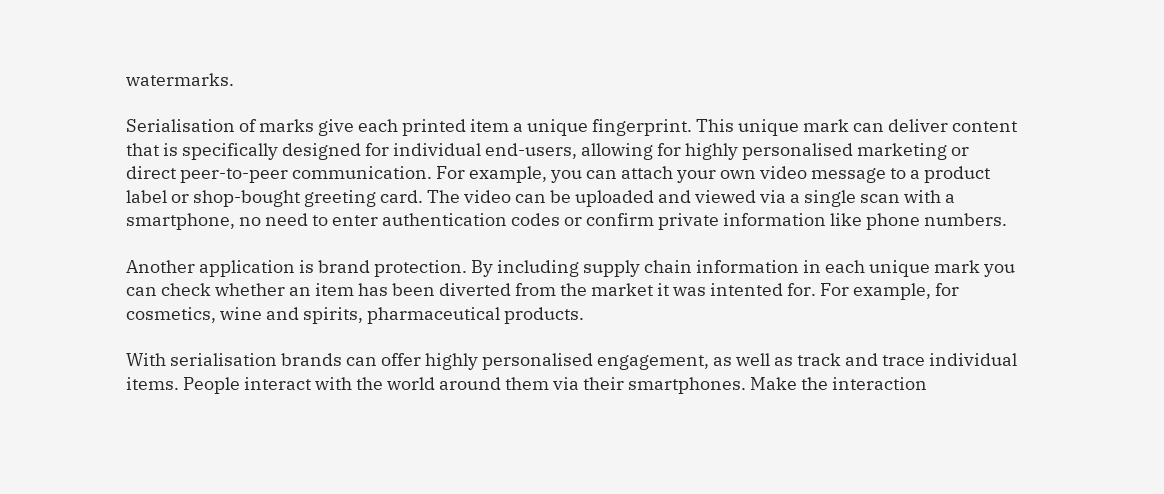watermarks.

Serialisation of marks give each printed item a unique fingerprint. This unique mark can deliver content that is specifically designed for individual end-users, allowing for highly personalised marketing or direct peer-to-peer communication. For example, you can attach your own video message to a product label or shop-bought greeting card. The video can be uploaded and viewed via a single scan with a smartphone, no need to enter authentication codes or confirm private information like phone numbers.

Another application is brand protection. By including supply chain information in each unique mark you can check whether an item has been diverted from the market it was intented for. For example, for cosmetics, wine and spirits, pharmaceutical products.

With serialisation brands can offer highly personalised engagement, as well as track and trace individual items. People interact with the world around them via their smartphones. Make the interaction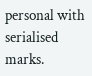personal with serialised marks.